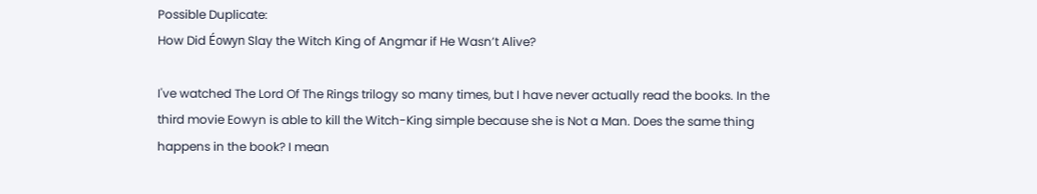Possible Duplicate:
How Did Éowyn Slay the Witch King of Angmar if He Wasn’t Alive?

I've watched The Lord Of The Rings trilogy so many times, but I have never actually read the books. In the third movie Eowyn is able to kill the Witch-King simple because she is Not a Man. Does the same thing happens in the book? I mean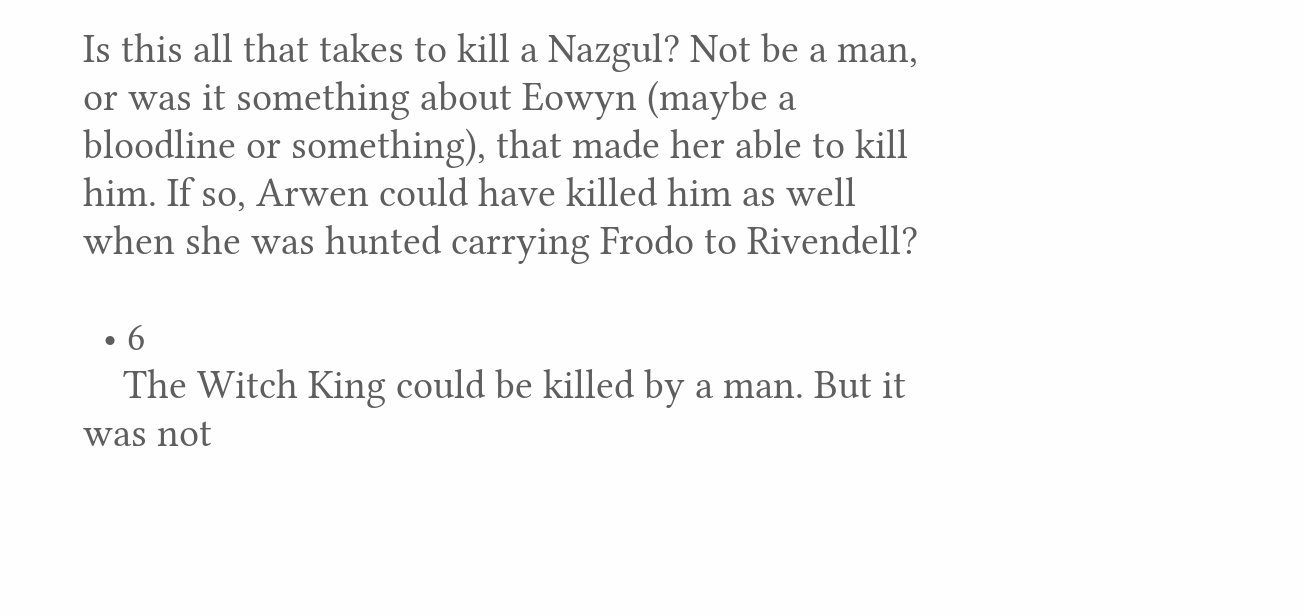Is this all that takes to kill a Nazgul? Not be a man, or was it something about Eowyn (maybe a bloodline or something), that made her able to kill him. If so, Arwen could have killed him as well when she was hunted carrying Frodo to Rivendell?

  • 6
    The Witch King could be killed by a man. But it was not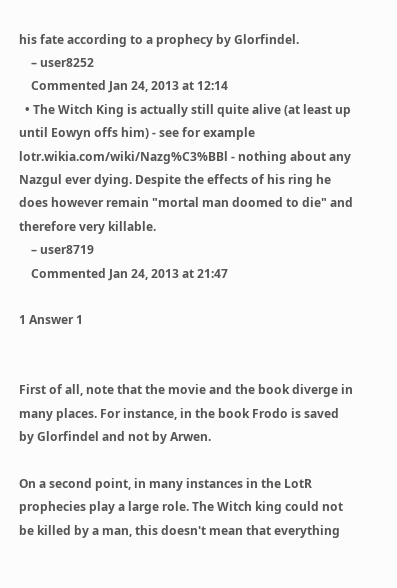his fate according to a prophecy by Glorfindel.
    – user8252
    Commented Jan 24, 2013 at 12:14
  • The Witch King is actually still quite alive (at least up until Eowyn offs him) - see for example lotr.wikia.com/wiki/Nazg%C3%BBl - nothing about any Nazgul ever dying. Despite the effects of his ring he does however remain "mortal man doomed to die" and therefore very killable.
    – user8719
    Commented Jan 24, 2013 at 21:47

1 Answer 1


First of all, note that the movie and the book diverge in many places. For instance, in the book Frodo is saved by Glorfindel and not by Arwen.

On a second point, in many instances in the LotR prophecies play a large role. The Witch king could not be killed by a man, this doesn't mean that everything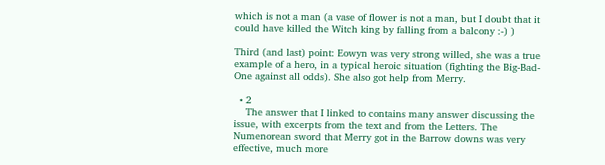which is not a man (a vase of flower is not a man, but I doubt that it could have killed the Witch king by falling from a balcony :-) )

Third (and last) point: Eowyn was very strong willed, she was a true example of a hero, in a typical heroic situation (fighting the Big-Bad-One against all odds). She also got help from Merry.

  • 2
    The answer that I linked to contains many answer discussing the issue, with excerpts from the text and from the Letters. The Numenorean sword that Merry got in the Barrow downs was very effective, much more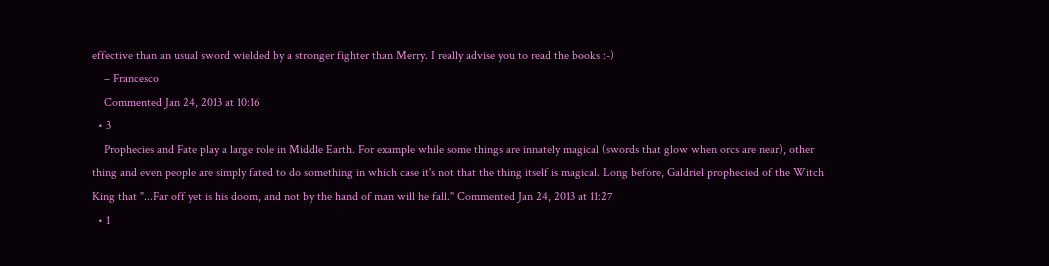effective than an usual sword wielded by a stronger fighter than Merry. I really advise you to read the books :-)
    – Francesco
    Commented Jan 24, 2013 at 10:16
  • 3
    Prophecies and Fate play a large role in Middle Earth. For example while some things are innately magical (swords that glow when orcs are near), other thing and even people are simply fated to do something in which case it's not that the thing itself is magical. Long before, Galdriel prophecied of the Witch King that "...Far off yet is his doom, and not by the hand of man will he fall." Commented Jan 24, 2013 at 11:27
  • 1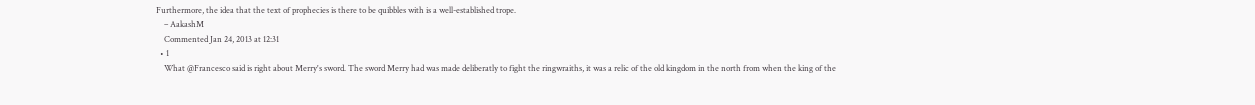Furthermore, the idea that the text of prophecies is there to be quibbles with is a well-established trope.
    – AakashM
    Commented Jan 24, 2013 at 12:31
  • 1
    What @Francesco said is right about Merry's sword. The sword Merry had was made deliberatly to fight the ringwraiths, it was a relic of the old kingdom in the north from when the king of the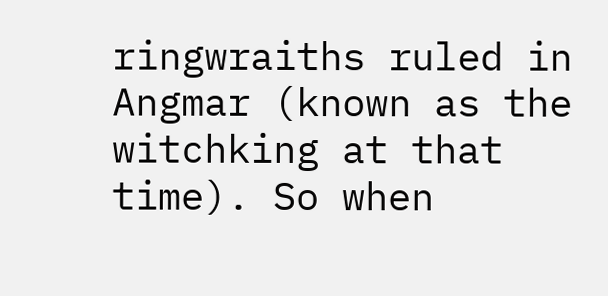ringwraiths ruled in Angmar (known as the witchking at that time). So when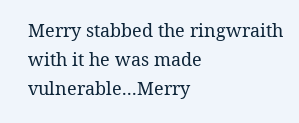Merry stabbed the ringwraith with it he was made vulnerable...Merry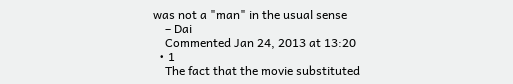was not a "man" in the usual sense
    – Dai
    Commented Jan 24, 2013 at 13:20
  • 1
    The fact that the movie substituted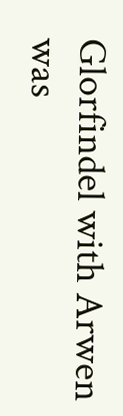Glorfindel with Arwen was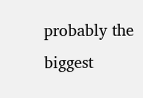probably the biggest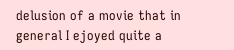delusion of a movie that in general I ejoyed quite a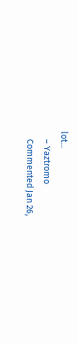lot...
    – Yaztromo
    Commented Jan 26,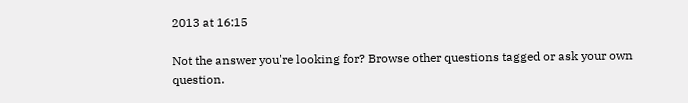2013 at 16:15

Not the answer you're looking for? Browse other questions tagged or ask your own question.